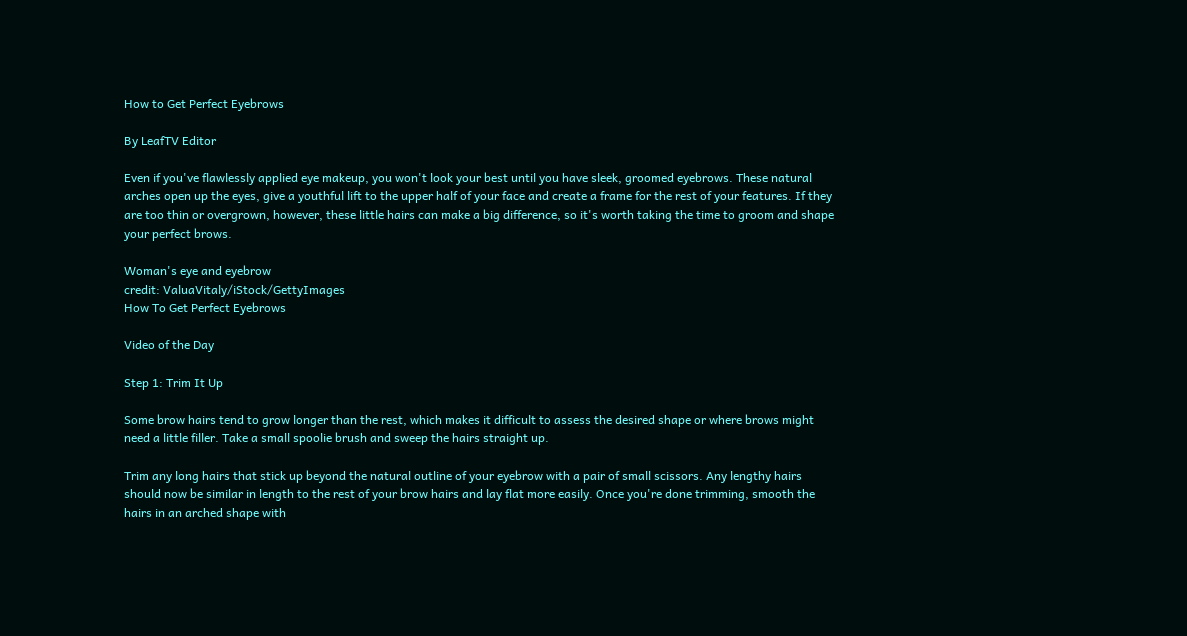How to Get Perfect Eyebrows

By LeafTV Editor

Even if you've flawlessly applied eye makeup, you won't look your best until you have sleek, groomed eyebrows. These natural arches open up the eyes, give a youthful lift to the upper half of your face and create a frame for the rest of your features. If they are too thin or overgrown, however, these little hairs can make a big difference, so it's worth taking the time to groom and shape your perfect brows.

Woman's eye and eyebrow
credit: ValuaVitaly/iStock/GettyImages
How To Get Perfect Eyebrows

Video of the Day

Step 1: Trim It Up

Some brow hairs tend to grow longer than the rest, which makes it difficult to assess the desired shape or where brows might need a little filler. Take a small spoolie brush and sweep the hairs straight up.

Trim any long hairs that stick up beyond the natural outline of your eyebrow with a pair of small scissors. Any lengthy hairs should now be similar in length to the rest of your brow hairs and lay flat more easily. Once you're done trimming, smooth the hairs in an arched shape with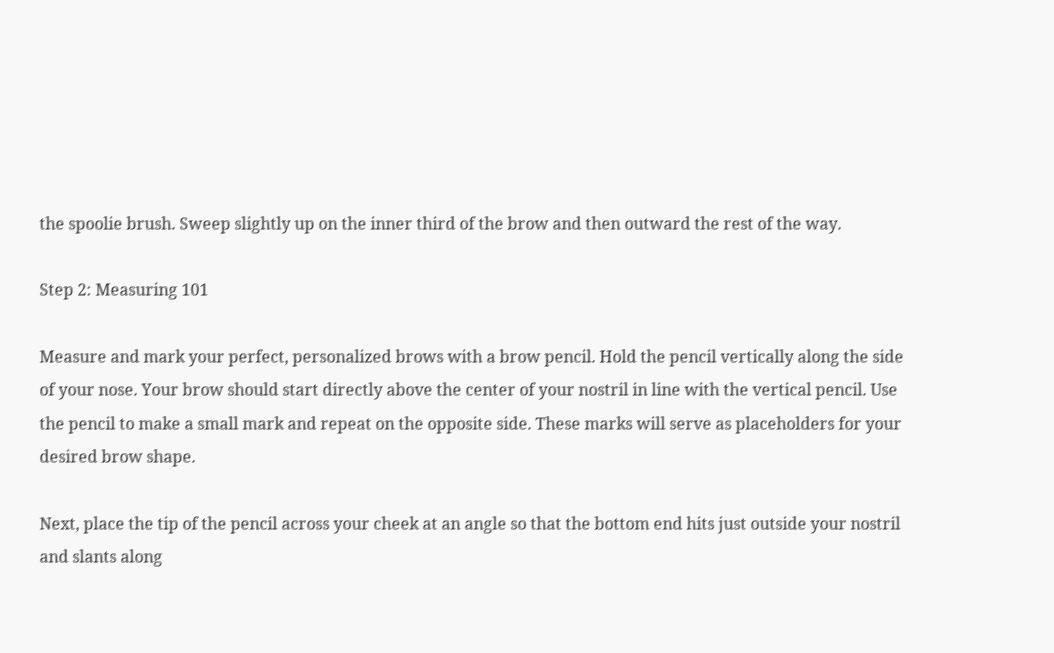the spoolie brush. Sweep slightly up on the inner third of the brow and then outward the rest of the way.

Step 2: Measuring 101

Measure and mark your perfect, personalized brows with a brow pencil. Hold the pencil vertically along the side of your nose. Your brow should start directly above the center of your nostril in line with the vertical pencil. Use the pencil to make a small mark and repeat on the opposite side. These marks will serve as placeholders for your desired brow shape.

Next, place the tip of the pencil across your cheek at an angle so that the bottom end hits just outside your nostril and slants along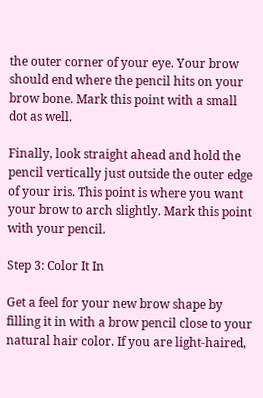the outer corner of your eye. Your brow should end where the pencil hits on your brow bone. Mark this point with a small dot as well.

Finally, look straight ahead and hold the pencil vertically just outside the outer edge of your iris. This point is where you want your brow to arch slightly. Mark this point with your pencil.

Step 3: Color It In

Get a feel for your new brow shape by filling it in with a brow pencil close to your natural hair color. If you are light-haired,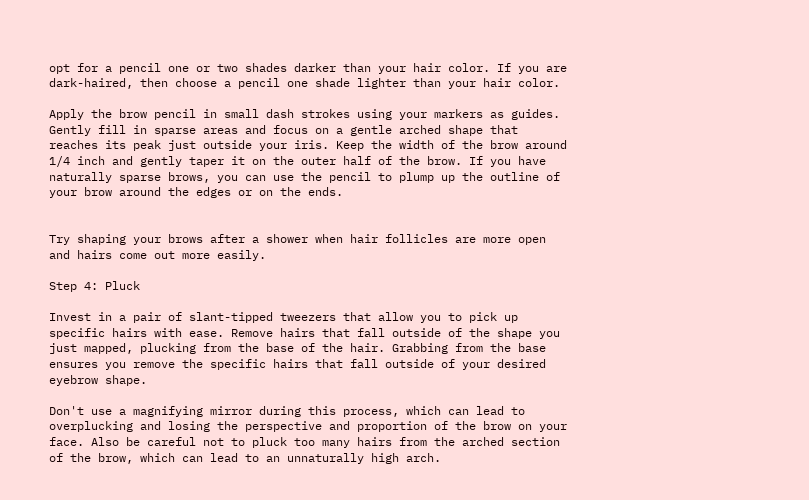opt for a pencil one or two shades darker than your hair color. If you are dark-haired, then choose a pencil one shade lighter than your hair color.

Apply the brow pencil in small dash strokes using your markers as guides. Gently fill in sparse areas and focus on a gentle arched shape that reaches its peak just outside your iris. Keep the width of the brow around 1/4 inch and gently taper it on the outer half of the brow. If you have naturally sparse brows, you can use the pencil to plump up the outline of your brow around the edges or on the ends.


Try shaping your brows after a shower when hair follicles are more open and hairs come out more easily.

Step 4: Pluck

Invest in a pair of slant-tipped tweezers that allow you to pick up specific hairs with ease. Remove hairs that fall outside of the shape you just mapped, plucking from the base of the hair. Grabbing from the base ensures you remove the specific hairs that fall outside of your desired eyebrow shape.

Don't use a magnifying mirror during this process, which can lead to overplucking and losing the perspective and proportion of the brow on your face. Also be careful not to pluck too many hairs from the arched section of the brow, which can lead to an unnaturally high arch.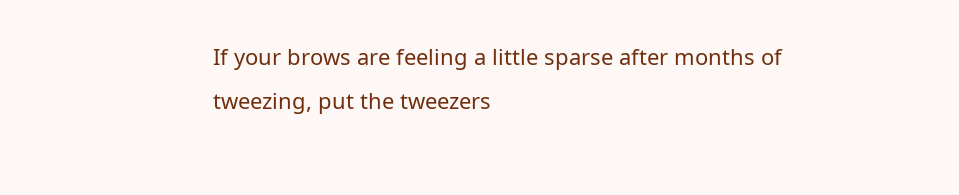If your brows are feeling a little sparse after months of tweezing, put the tweezers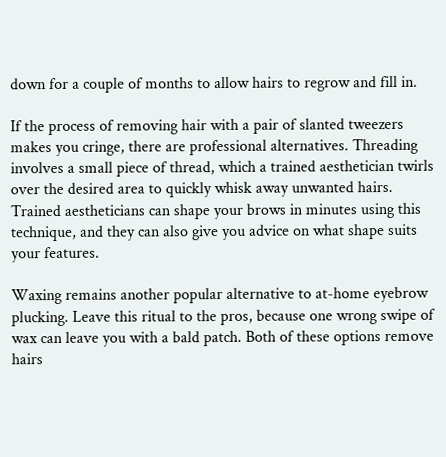down for a couple of months to allow hairs to regrow and fill in.

If the process of removing hair with a pair of slanted tweezers makes you cringe, there are professional alternatives. Threading involves a small piece of thread, which a trained aesthetician twirls over the desired area to quickly whisk away unwanted hairs. Trained aestheticians can shape your brows in minutes using this technique, and they can also give you advice on what shape suits your features.

Waxing remains another popular alternative to at-home eyebrow plucking. Leave this ritual to the pros, because one wrong swipe of wax can leave you with a bald patch. Both of these options remove hairs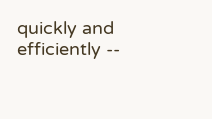quickly and efficiently --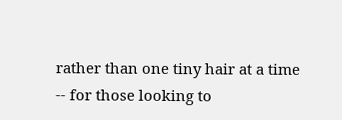rather than one tiny hair at a time -- for those looking to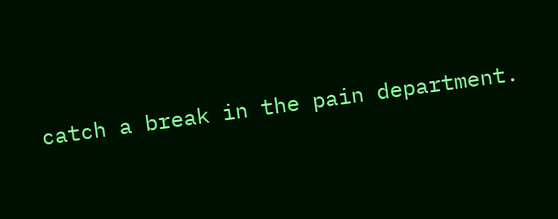catch a break in the pain department.